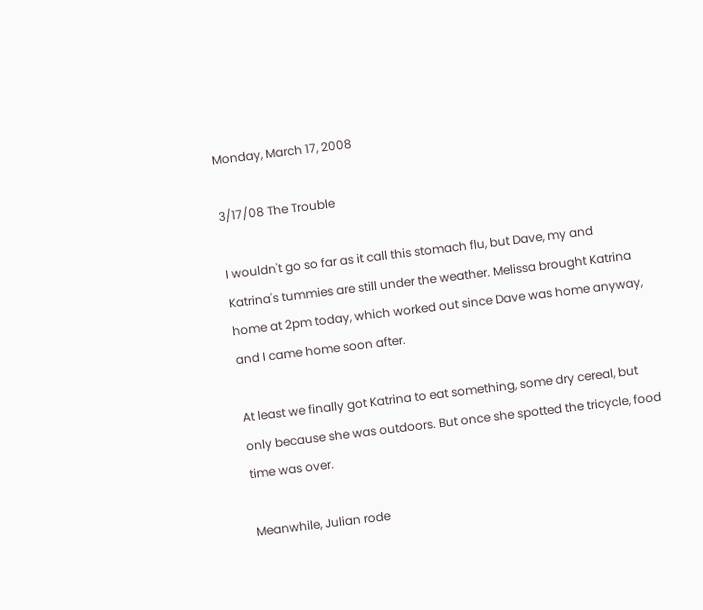Monday, March 17, 2008

3/17/08 The Trouble

I wouldn't go so far as it call this stomach flu, but Dave, my and Katrina's tummies are still under the weather. Melissa brought Katrina home at 2pm today, which worked out since Dave was home anyway, and I came home soon after.

At least we finally got Katrina to eat something, some dry cereal, but only because she was outdoors. But once she spotted the tricycle, food time was over.

Meanwhile, Julian rode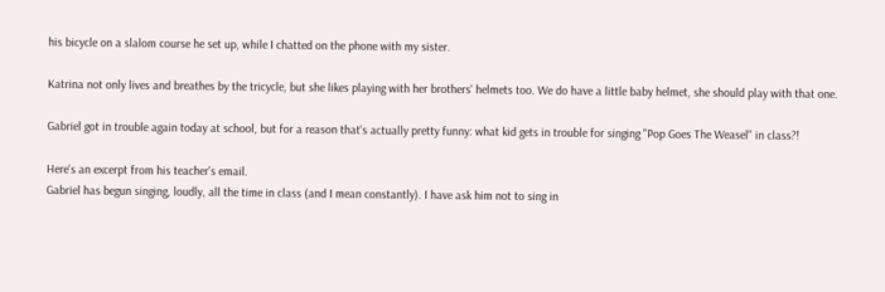his bicycle on a slalom course he set up, while I chatted on the phone with my sister.

Katrina not only lives and breathes by the tricycle, but she likes playing with her brothers' helmets too. We do have a little baby helmet, she should play with that one.

Gabriel got in trouble again today at school, but for a reason that's actually pretty funny: what kid gets in trouble for singing "Pop Goes The Weasel" in class?!

Here's an excerpt from his teacher's email.
Gabriel has begun singing, loudly, all the time in class (and I mean constantly). I have ask him not to sing in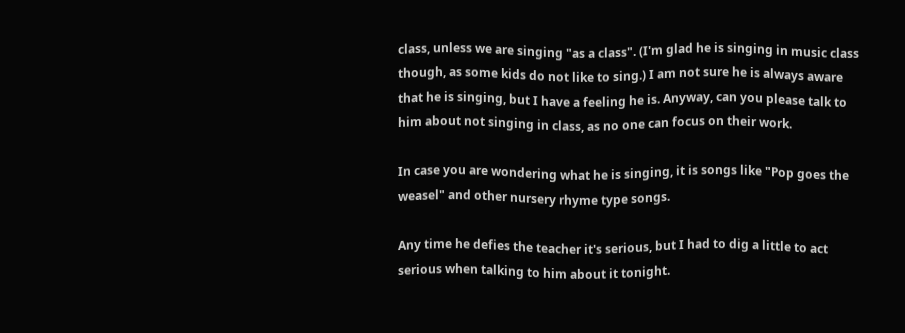class, unless we are singing "as a class". (I'm glad he is singing in music class though, as some kids do not like to sing.) I am not sure he is always aware that he is singing, but I have a feeling he is. Anyway, can you please talk to him about not singing in class, as no one can focus on their work.

In case you are wondering what he is singing, it is songs like "Pop goes the weasel" and other nursery rhyme type songs.

Any time he defies the teacher it's serious, but I had to dig a little to act serious when talking to him about it tonight.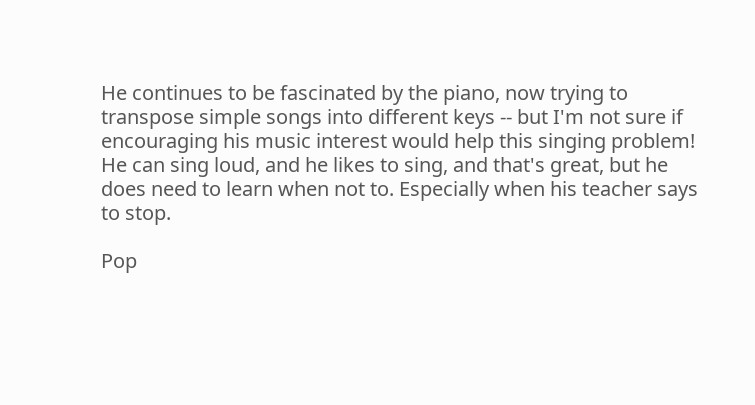He continues to be fascinated by the piano, now trying to transpose simple songs into different keys -- but I'm not sure if encouraging his music interest would help this singing problem! He can sing loud, and he likes to sing, and that's great, but he does need to learn when not to. Especially when his teacher says to stop.

Pop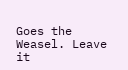Goes the Weasel. Leave it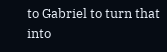to Gabriel to turn that into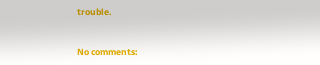trouble.


No comments: